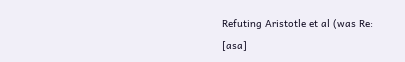Refuting Aristotle et al (was Re: [asa]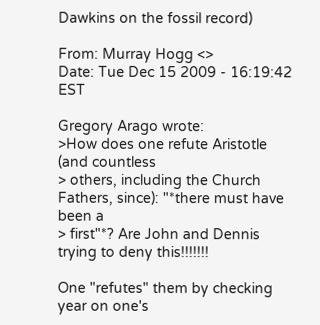Dawkins on the fossil record)

From: Murray Hogg <>
Date: Tue Dec 15 2009 - 16:19:42 EST

Gregory Arago wrote:
>How does one refute Aristotle (and countless
> others, including the Church Fathers, since): "*there must have been a
> first"*? Are John and Dennis trying to deny this!!!!!!!

One "refutes" them by checking year on one's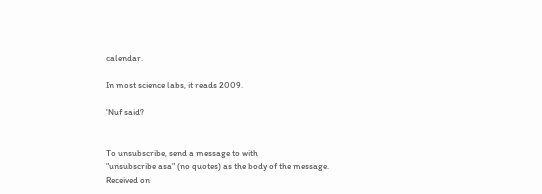calendar.

In most science labs, it reads 2009.

'Nuf said?


To unsubscribe, send a message to with
"unsubscribe asa" (no quotes) as the body of the message.
Received on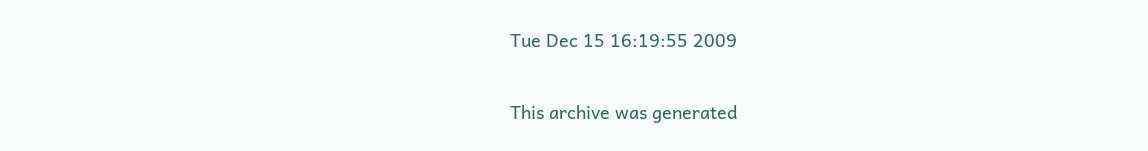Tue Dec 15 16:19:55 2009

This archive was generated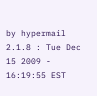by hypermail 2.1.8 : Tue Dec 15 2009 - 16:19:55 EST